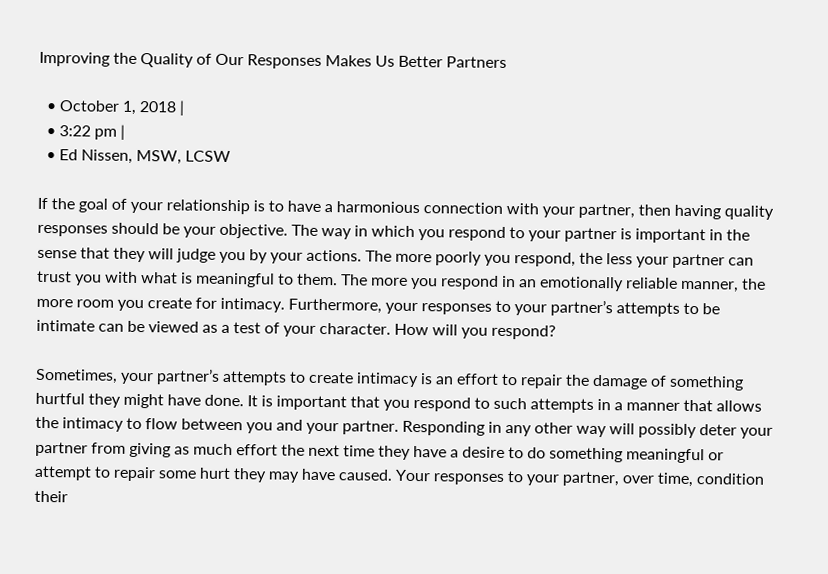Improving the Quality of Our Responses Makes Us Better Partners

  • October 1, 2018 |
  • 3:22 pm |
  • Ed Nissen, MSW, LCSW

If the goal of your relationship is to have a harmonious connection with your partner, then having quality responses should be your objective. The way in which you respond to your partner is important in the sense that they will judge you by your actions. The more poorly you respond, the less your partner can trust you with what is meaningful to them. The more you respond in an emotionally reliable manner, the more room you create for intimacy. Furthermore, your responses to your partner’s attempts to be intimate can be viewed as a test of your character. How will you respond?

Sometimes, your partner’s attempts to create intimacy is an effort to repair the damage of something hurtful they might have done. It is important that you respond to such attempts in a manner that allows the intimacy to flow between you and your partner. Responding in any other way will possibly deter your partner from giving as much effort the next time they have a desire to do something meaningful or attempt to repair some hurt they may have caused. Your responses to your partner, over time, condition their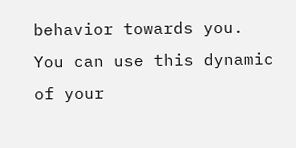behavior towards you. You can use this dynamic of your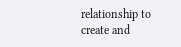relationship to create and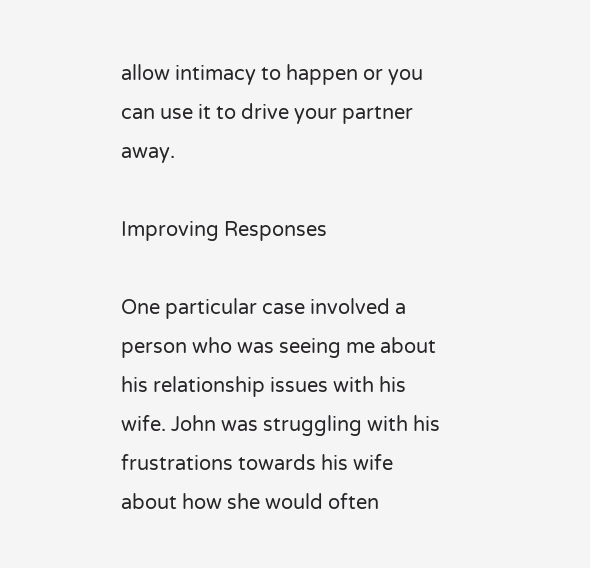allow intimacy to happen or you can use it to drive your partner away.

Improving Responses

One particular case involved a person who was seeing me about his relationship issues with his wife. John was struggling with his frustrations towards his wife about how she would often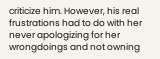criticize him. However, his real frustrations had to do with her never apologizing for her wrongdoings and not owning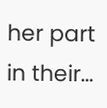her part in their…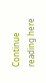Continue reading here